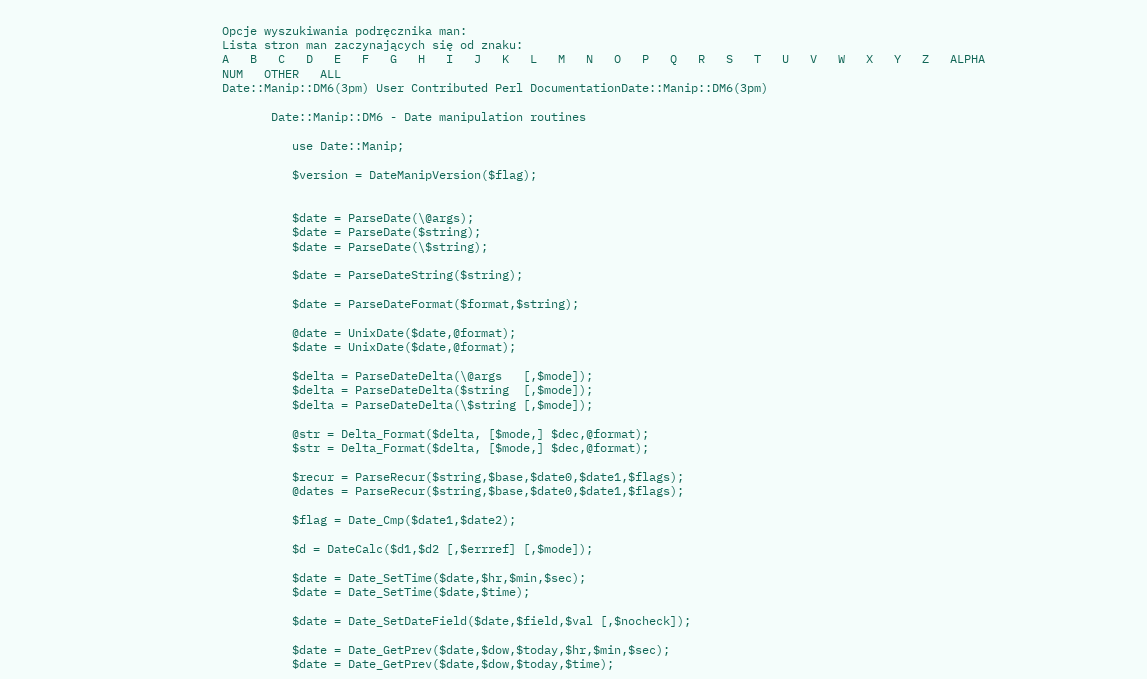Opcje wyszukiwania podręcznika man:
Lista stron man zaczynających się od znaku:
A   B   C   D   E   F   G   H   I   J   K   L   M   N   O   P   Q   R   S   T   U   V   W   X   Y   Z   ALPHA   NUM   OTHER   ALL
Date::Manip::DM6(3pm) User Contributed Perl DocumentationDate::Manip::DM6(3pm)

       Date::Manip::DM6 - Date manipulation routines

          use Date::Manip;

          $version = DateManipVersion($flag);


          $date = ParseDate(\@args);
          $date = ParseDate($string);
          $date = ParseDate(\$string);

          $date = ParseDateString($string);

          $date = ParseDateFormat($format,$string);

          @date = UnixDate($date,@format);
          $date = UnixDate($date,@format);

          $delta = ParseDateDelta(\@args   [,$mode]);
          $delta = ParseDateDelta($string  [,$mode]);
          $delta = ParseDateDelta(\$string [,$mode]);

          @str = Delta_Format($delta, [$mode,] $dec,@format);
          $str = Delta_Format($delta, [$mode,] $dec,@format);

          $recur = ParseRecur($string,$base,$date0,$date1,$flags);
          @dates = ParseRecur($string,$base,$date0,$date1,$flags);

          $flag = Date_Cmp($date1,$date2);

          $d = DateCalc($d1,$d2 [,$errref] [,$mode]);

          $date = Date_SetTime($date,$hr,$min,$sec);
          $date = Date_SetTime($date,$time);

          $date = Date_SetDateField($date,$field,$val [,$nocheck]);

          $date = Date_GetPrev($date,$dow,$today,$hr,$min,$sec);
          $date = Date_GetPrev($date,$dow,$today,$time);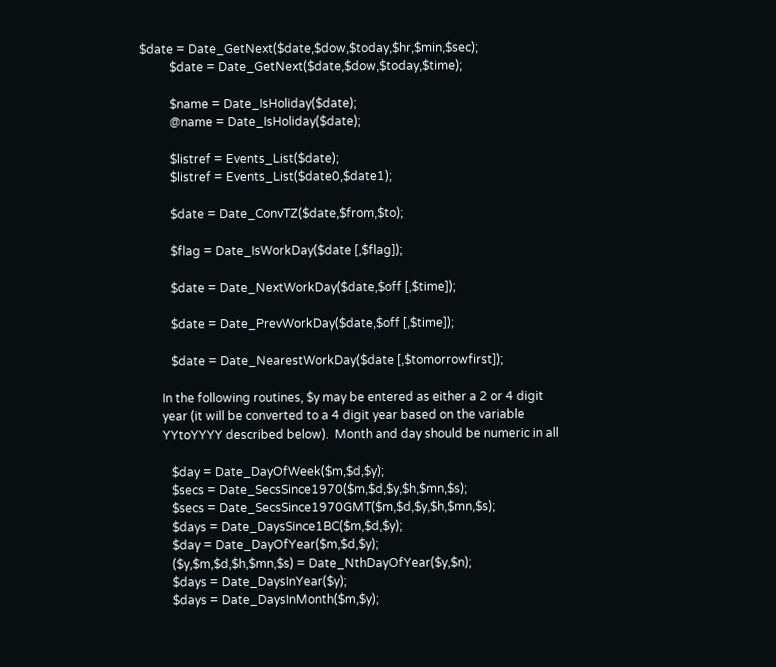$date = Date_GetNext($date,$dow,$today,$hr,$min,$sec);
          $date = Date_GetNext($date,$dow,$today,$time);

          $name = Date_IsHoliday($date);
          @name = Date_IsHoliday($date);

          $listref = Events_List($date);
          $listref = Events_List($date0,$date1);

          $date = Date_ConvTZ($date,$from,$to);

          $flag = Date_IsWorkDay($date [,$flag]);

          $date = Date_NextWorkDay($date,$off [,$time]);

          $date = Date_PrevWorkDay($date,$off [,$time]);

          $date = Date_NearestWorkDay($date [,$tomorrowfirst]);

       In the following routines, $y may be entered as either a 2 or 4 digit
       year (it will be converted to a 4 digit year based on the variable
       YYtoYYYY described below).  Month and day should be numeric in all

          $day = Date_DayOfWeek($m,$d,$y);
          $secs = Date_SecsSince1970($m,$d,$y,$h,$mn,$s);
          $secs = Date_SecsSince1970GMT($m,$d,$y,$h,$mn,$s);
          $days = Date_DaysSince1BC($m,$d,$y);
          $day = Date_DayOfYear($m,$d,$y);
          ($y,$m,$d,$h,$mn,$s) = Date_NthDayOfYear($y,$n);
          $days = Date_DaysInYear($y);
          $days = Date_DaysInMonth($m,$y);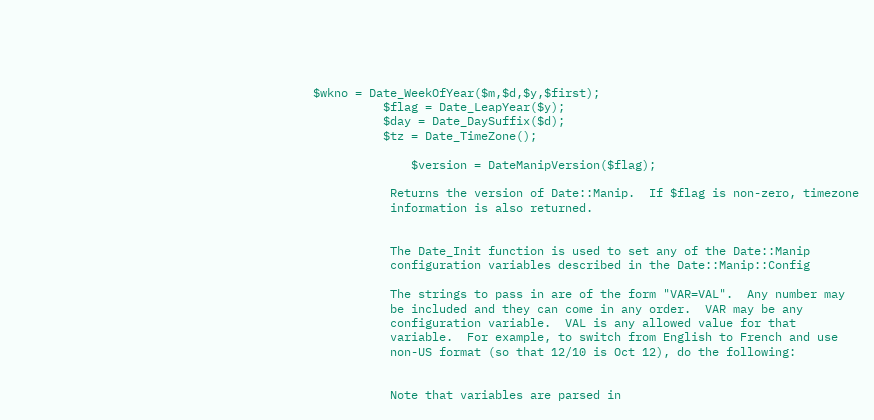$wkno = Date_WeekOfYear($m,$d,$y,$first);
          $flag = Date_LeapYear($y);
          $day = Date_DaySuffix($d);
          $tz = Date_TimeZone();

              $version = DateManipVersion($flag);

           Returns the version of Date::Manip.  If $flag is non-zero, timezone
           information is also returned.


           The Date_Init function is used to set any of the Date::Manip
           configuration variables described in the Date::Manip::Config

           The strings to pass in are of the form "VAR=VAL".  Any number may
           be included and they can come in any order.  VAR may be any
           configuration variable.  VAL is any allowed value for that
           variable.  For example, to switch from English to French and use
           non-US format (so that 12/10 is Oct 12), do the following:


           Note that variables are parsed in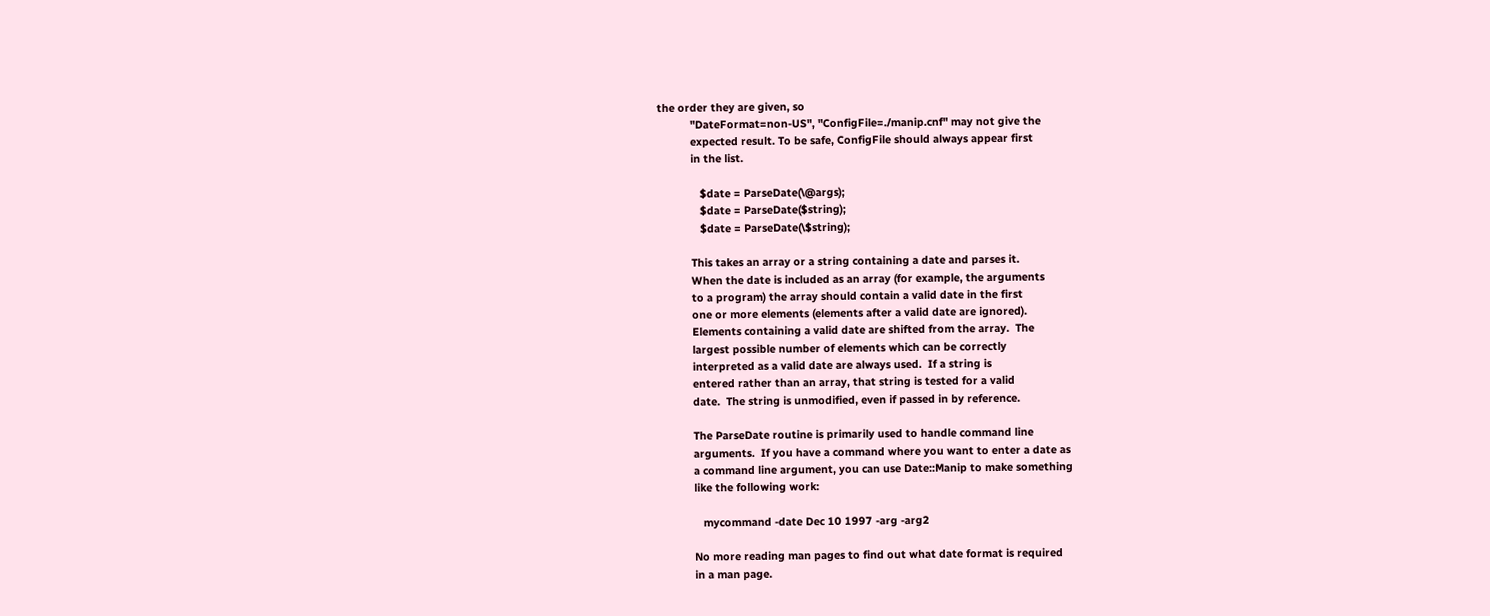the order they are given, so
           "DateFormat=non-US", "ConfigFile=./manip.cnf" may not give the
           expected result. To be safe, ConfigFile should always appear first
           in the list.

              $date = ParseDate(\@args);
              $date = ParseDate($string);
              $date = ParseDate(\$string);

           This takes an array or a string containing a date and parses it.
           When the date is included as an array (for example, the arguments
           to a program) the array should contain a valid date in the first
           one or more elements (elements after a valid date are ignored).
           Elements containing a valid date are shifted from the array.  The
           largest possible number of elements which can be correctly
           interpreted as a valid date are always used.  If a string is
           entered rather than an array, that string is tested for a valid
           date.  The string is unmodified, even if passed in by reference.

           The ParseDate routine is primarily used to handle command line
           arguments.  If you have a command where you want to enter a date as
           a command line argument, you can use Date::Manip to make something
           like the following work:

              mycommand -date Dec 10 1997 -arg -arg2

           No more reading man pages to find out what date format is required
           in a man page.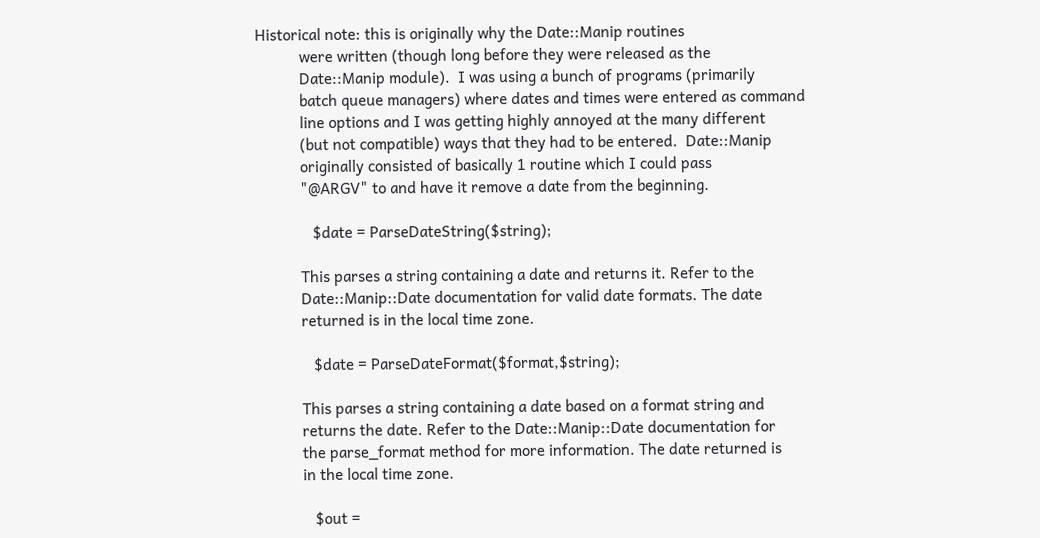Historical note: this is originally why the Date::Manip routines
           were written (though long before they were released as the
           Date::Manip module).  I was using a bunch of programs (primarily
           batch queue managers) where dates and times were entered as command
           line options and I was getting highly annoyed at the many different
           (but not compatible) ways that they had to be entered.  Date::Manip
           originally consisted of basically 1 routine which I could pass
           "@ARGV" to and have it remove a date from the beginning.

              $date = ParseDateString($string);

           This parses a string containing a date and returns it. Refer to the
           Date::Manip::Date documentation for valid date formats. The date
           returned is in the local time zone.

              $date = ParseDateFormat($format,$string);

           This parses a string containing a date based on a format string and
           returns the date. Refer to the Date::Manip::Date documentation for
           the parse_format method for more information. The date returned is
           in the local time zone.

              $out =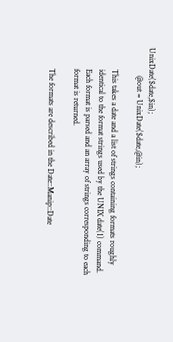UnixDate($date,$in);
              @out = UnixDate($date,@in);

           This takes a date and a list of strings containing formats roughly
           identical to the format strings used by the UNIX date(1) command.
           Each format is parsed and an array of strings corresponding to each
           format is returned.

           The formats are described in the Date::Manip::Date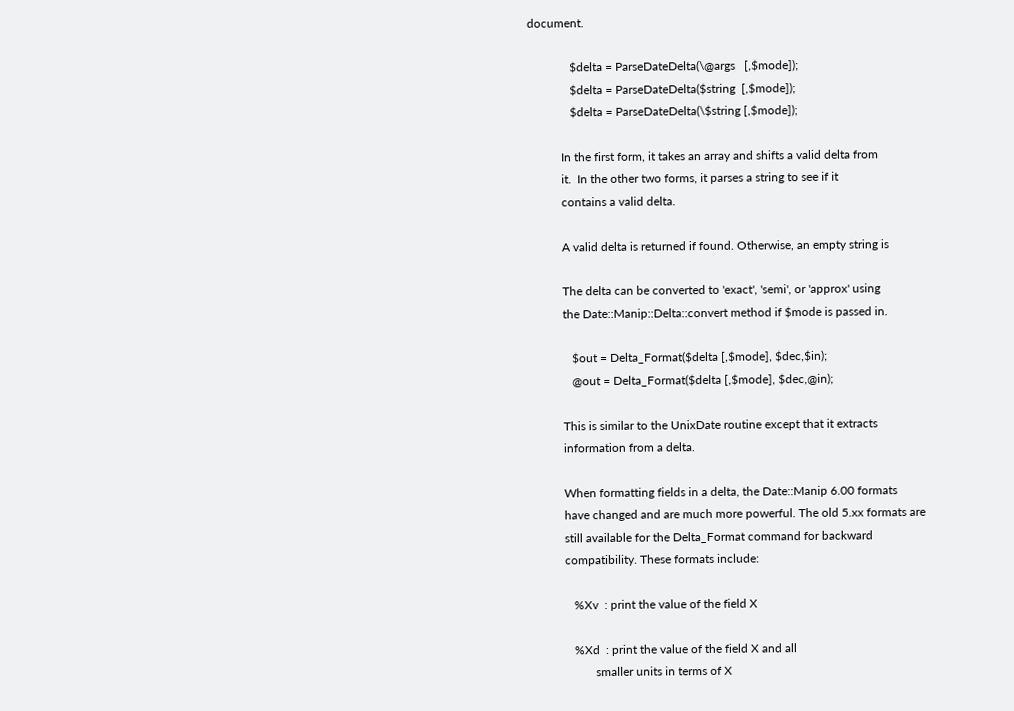document.

              $delta = ParseDateDelta(\@args   [,$mode]);
              $delta = ParseDateDelta($string  [,$mode]);
              $delta = ParseDateDelta(\$string [,$mode]);

           In the first form, it takes an array and shifts a valid delta from
           it.  In the other two forms, it parses a string to see if it
           contains a valid delta.

           A valid delta is returned if found. Otherwise, an empty string is

           The delta can be converted to 'exact', 'semi', or 'approx' using
           the Date::Manip::Delta::convert method if $mode is passed in.

              $out = Delta_Format($delta [,$mode], $dec,$in);
              @out = Delta_Format($delta [,$mode], $dec,@in);

           This is similar to the UnixDate routine except that it extracts
           information from a delta.

           When formatting fields in a delta, the Date::Manip 6.00 formats
           have changed and are much more powerful. The old 5.xx formats are
           still available for the Delta_Format command for backward
           compatibility. These formats include:

              %Xv  : print the value of the field X

              %Xd  : print the value of the field X and all
                     smaller units in terms of X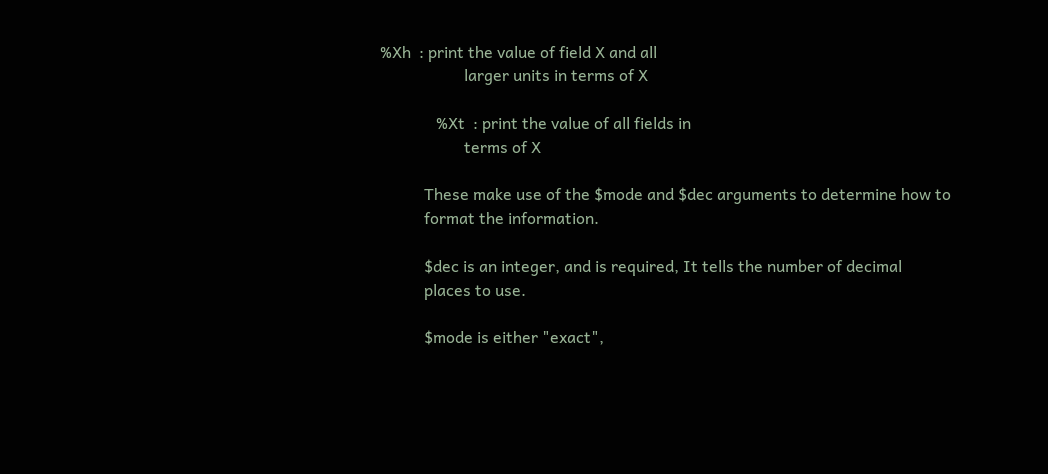%Xh  : print the value of field X and all
                     larger units in terms of X

              %Xt  : print the value of all fields in
                     terms of X

           These make use of the $mode and $dec arguments to determine how to
           format the information.

           $dec is an integer, and is required, It tells the number of decimal
           places to use.

           $mode is either "exact",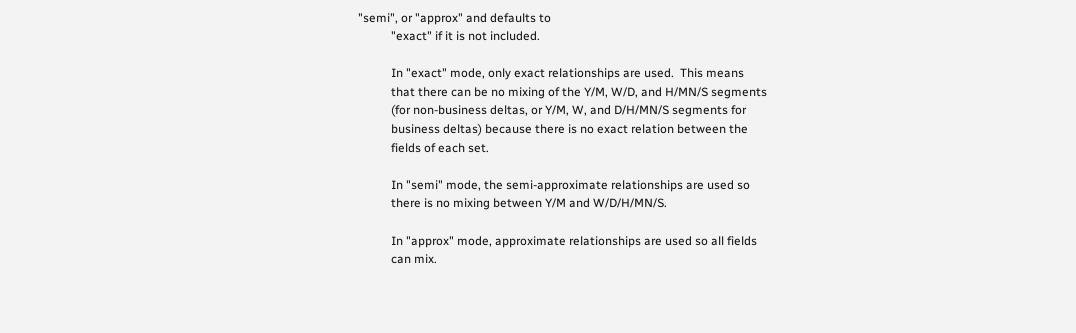"semi", or "approx" and defaults to
           "exact" if it is not included.

           In "exact" mode, only exact relationships are used.  This means
           that there can be no mixing of the Y/M, W/D, and H/MN/S segments
           (for non-business deltas, or Y/M, W, and D/H/MN/S segments for
           business deltas) because there is no exact relation between the
           fields of each set.

           In "semi" mode, the semi-approximate relationships are used so
           there is no mixing between Y/M and W/D/H/MN/S.

           In "approx" mode, approximate relationships are used so all fields
           can mix.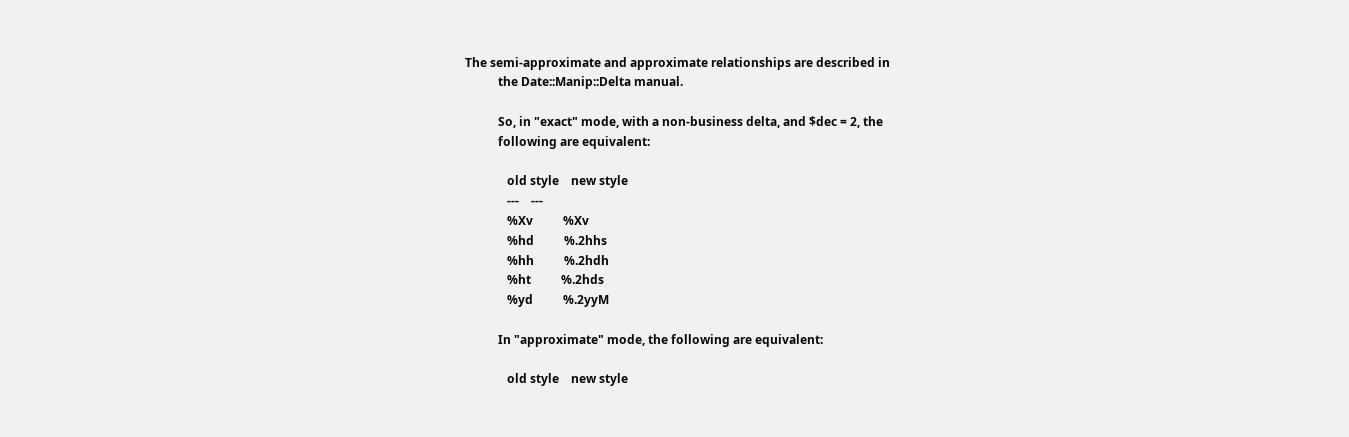The semi-approximate and approximate relationships are described in
           the Date::Manip::Delta manual.

           So, in "exact" mode, with a non-business delta, and $dec = 2, the
           following are equivalent:

              old style    new style
              ---    ---
              %Xv          %Xv
              %hd          %.2hhs
              %hh          %.2hdh
              %ht          %.2hds
              %yd          %.2yyM

           In "approximate" mode, the following are equivalent:

              old style    new style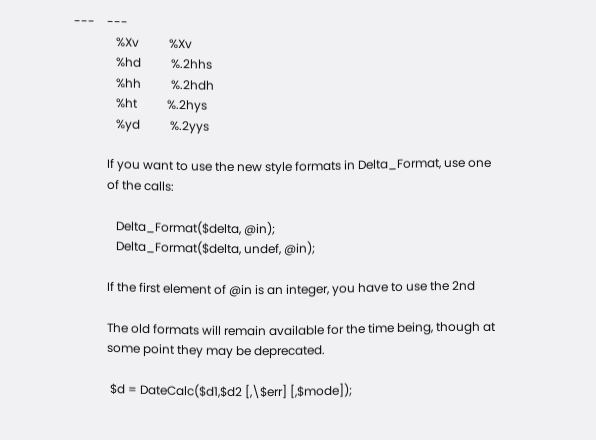---    ---
              %Xv          %Xv
              %hd          %.2hhs
              %hh          %.2hdh
              %ht          %.2hys
              %yd          %.2yys

           If you want to use the new style formats in Delta_Format, use one
           of the calls:

              Delta_Format($delta, @in);
              Delta_Format($delta, undef, @in);

           If the first element of @in is an integer, you have to use the 2nd

           The old formats will remain available for the time being, though at
           some point they may be deprecated.

            $d = DateCalc($d1,$d2 [,\$err] [,$mode]);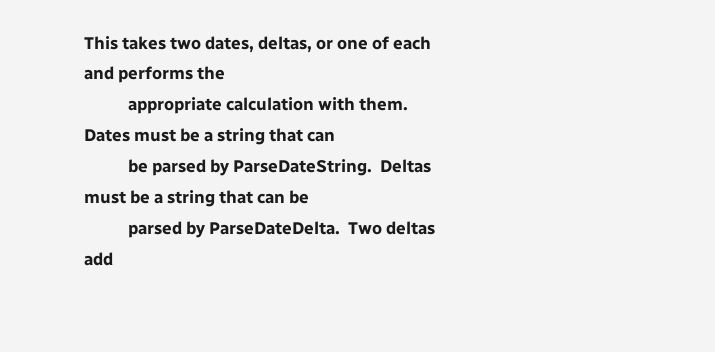This takes two dates, deltas, or one of each and performs the
           appropriate calculation with them.  Dates must be a string that can
           be parsed by ParseDateString.  Deltas must be a string that can be
           parsed by ParseDateDelta.  Two deltas add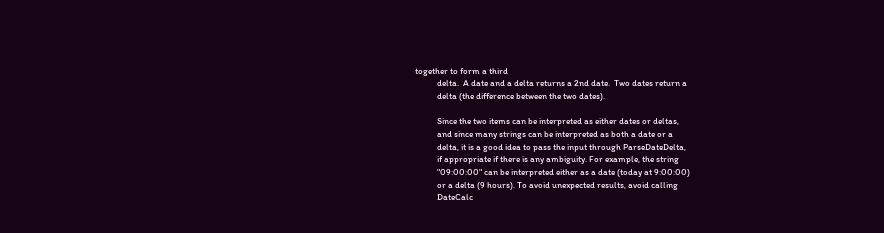together to form a third
           delta.  A date and a delta returns a 2nd date.  Two dates return a
           delta (the difference between the two dates).

           Since the two items can be interpreted as either dates or deltas,
           and since many strings can be interpreted as both a date or a
           delta, it is a good idea to pass the input through ParseDateDelta,
           if appropriate if there is any ambiguity. For example, the string
           "09:00:00" can be interpreted either as a date (today at 9:00:00)
           or a delta (9 hours). To avoid unexpected results, avoid calling
           DateCalc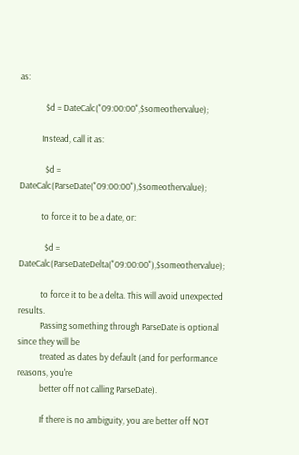as:

             $d = DateCalc("09:00:00",$someothervalue);

           Instead, call it as:

             $d = DateCalc(ParseDate("09:00:00"),$someothervalue);

           to force it to be a date, or:

             $d = DateCalc(ParseDateDelta("09:00:00"),$someothervalue);

           to force it to be a delta. This will avoid unexpected results.
           Passing something through ParseDate is optional since they will be
           treated as dates by default (and for performance reasons, you're
           better off not calling ParseDate).

           If there is no ambiguity, you are better off NOT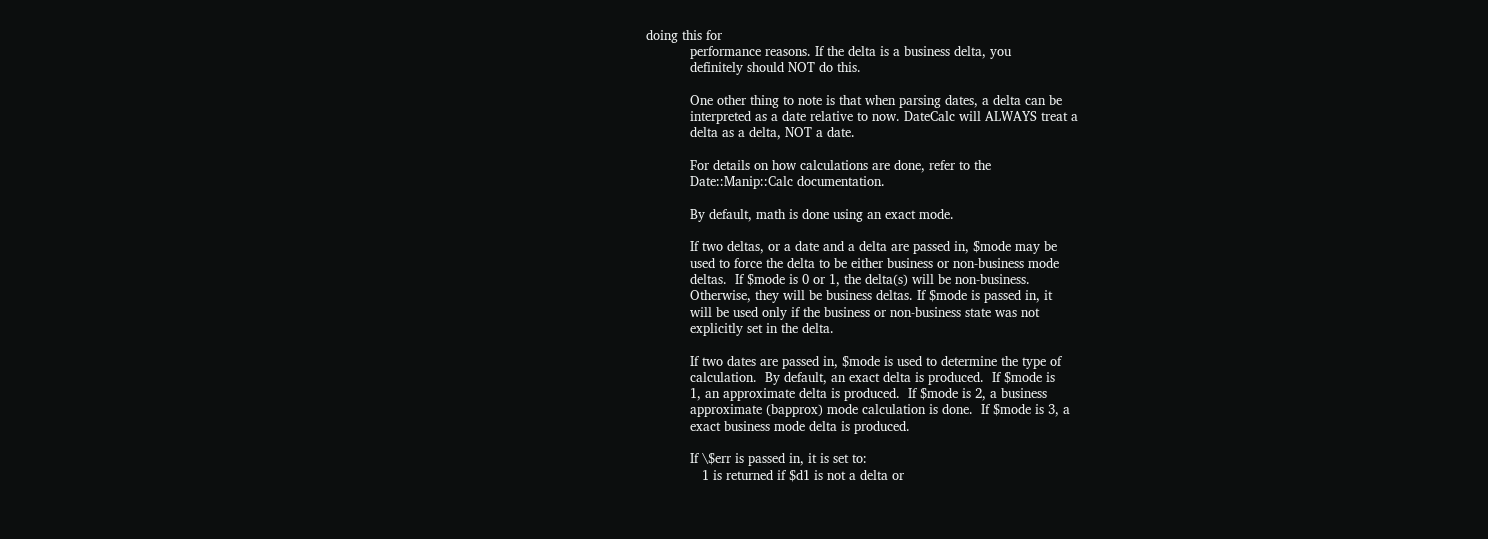doing this for
           performance reasons. If the delta is a business delta, you
           definitely should NOT do this.

           One other thing to note is that when parsing dates, a delta can be
           interpreted as a date relative to now. DateCalc will ALWAYS treat a
           delta as a delta, NOT a date.

           For details on how calculations are done, refer to the
           Date::Manip::Calc documentation.

           By default, math is done using an exact mode.

           If two deltas, or a date and a delta are passed in, $mode may be
           used to force the delta to be either business or non-business mode
           deltas.  If $mode is 0 or 1, the delta(s) will be non-business.
           Otherwise, they will be business deltas. If $mode is passed in, it
           will be used only if the business or non-business state was not
           explicitly set in the delta.

           If two dates are passed in, $mode is used to determine the type of
           calculation.  By default, an exact delta is produced.  If $mode is
           1, an approximate delta is produced.  If $mode is 2, a business
           approximate (bapprox) mode calculation is done.  If $mode is 3, a
           exact business mode delta is produced.

           If \$err is passed in, it is set to:
              1 is returned if $d1 is not a delta or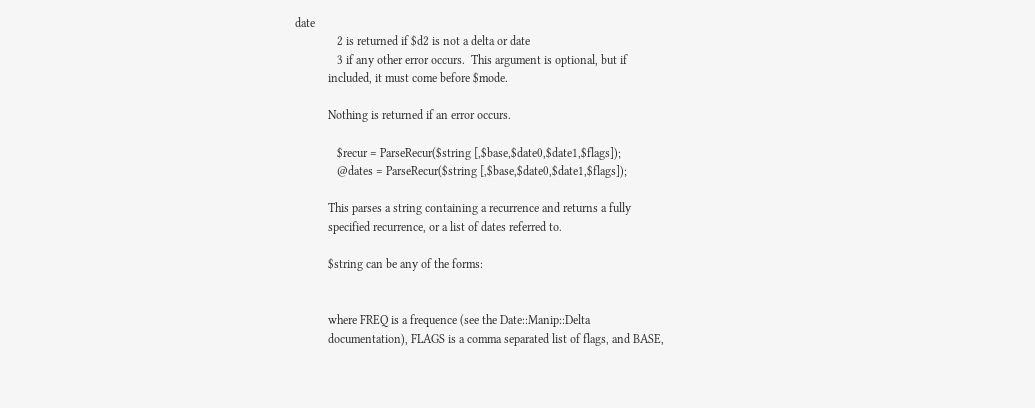date
              2 is returned if $d2 is not a delta or date
              3 if any other error occurs.  This argument is optional, but if
           included, it must come before $mode.

           Nothing is returned if an error occurs.

              $recur = ParseRecur($string [,$base,$date0,$date1,$flags]);
              @dates = ParseRecur($string [,$base,$date0,$date1,$flags]);

           This parses a string containing a recurrence and returns a fully
           specified recurrence, or a list of dates referred to.

           $string can be any of the forms:


           where FREQ is a frequence (see the Date::Manip::Delta
           documentation), FLAGS is a comma separated list of flags, and BASE,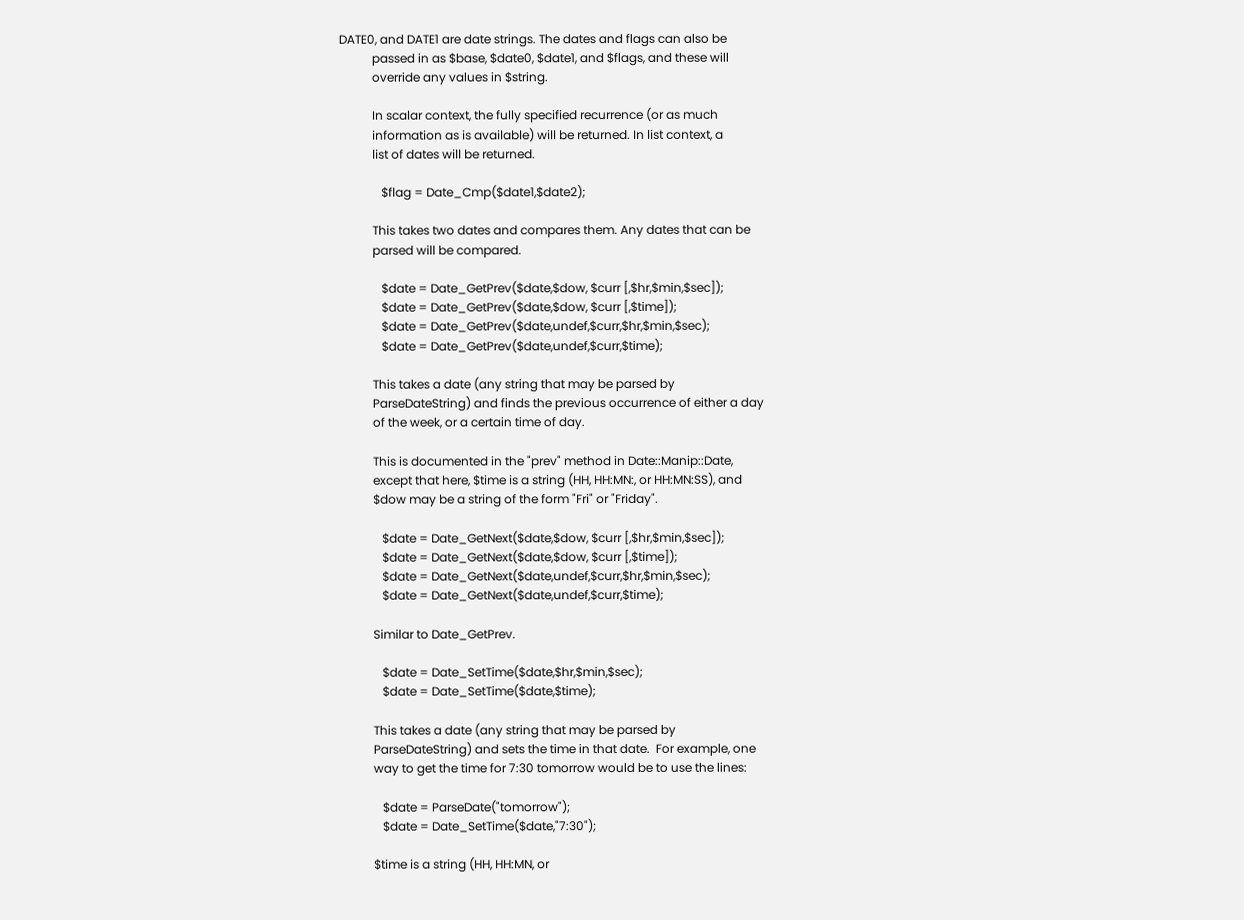DATE0, and DATE1 are date strings. The dates and flags can also be
           passed in as $base, $date0, $date1, and $flags, and these will
           override any values in $string.

           In scalar context, the fully specified recurrence (or as much
           information as is available) will be returned. In list context, a
           list of dates will be returned.

              $flag = Date_Cmp($date1,$date2);

           This takes two dates and compares them. Any dates that can be
           parsed will be compared.

              $date = Date_GetPrev($date,$dow, $curr [,$hr,$min,$sec]);
              $date = Date_GetPrev($date,$dow, $curr [,$time]);
              $date = Date_GetPrev($date,undef,$curr,$hr,$min,$sec);
              $date = Date_GetPrev($date,undef,$curr,$time);

           This takes a date (any string that may be parsed by
           ParseDateString) and finds the previous occurrence of either a day
           of the week, or a certain time of day.

           This is documented in the "prev" method in Date::Manip::Date,
           except that here, $time is a string (HH, HH:MN:, or HH:MN:SS), and
           $dow may be a string of the form "Fri" or "Friday".

              $date = Date_GetNext($date,$dow, $curr [,$hr,$min,$sec]);
              $date = Date_GetNext($date,$dow, $curr [,$time]);
              $date = Date_GetNext($date,undef,$curr,$hr,$min,$sec);
              $date = Date_GetNext($date,undef,$curr,$time);

           Similar to Date_GetPrev.

              $date = Date_SetTime($date,$hr,$min,$sec);
              $date = Date_SetTime($date,$time);

           This takes a date (any string that may be parsed by
           ParseDateString) and sets the time in that date.  For example, one
           way to get the time for 7:30 tomorrow would be to use the lines:

              $date = ParseDate("tomorrow");
              $date = Date_SetTime($date,"7:30");

           $time is a string (HH, HH:MN, or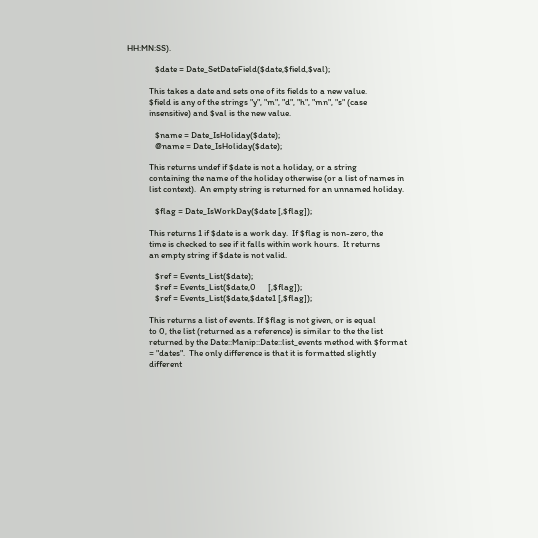HH:MN:SS).

              $date = Date_SetDateField($date,$field,$val);

           This takes a date and sets one of its fields to a new value.
           $field is any of the strings "y", "m", "d", "h", "mn", "s" (case
           insensitive) and $val is the new value.

              $name = Date_IsHoliday($date);
              @name = Date_IsHoliday($date);

           This returns undef if $date is not a holiday, or a string
           containing the name of the holiday otherwise (or a list of names in
           list context).  An empty string is returned for an unnamed holiday.

              $flag = Date_IsWorkDay($date [,$flag]);

           This returns 1 if $date is a work day.  If $flag is non-zero, the
           time is checked to see if it falls within work hours.  It returns
           an empty string if $date is not valid.

              $ref = Events_List($date);
              $ref = Events_List($date,0      [,$flag]);
              $ref = Events_List($date,$date1 [,$flag]);

           This returns a list of events. If $flag is not given, or is equal
           to 0, the list (returned as a reference) is similar to the the list
           returned by the Date::Manip::Date::list_events method with $format
           = "dates".  The only difference is that it is formatted slightly
           different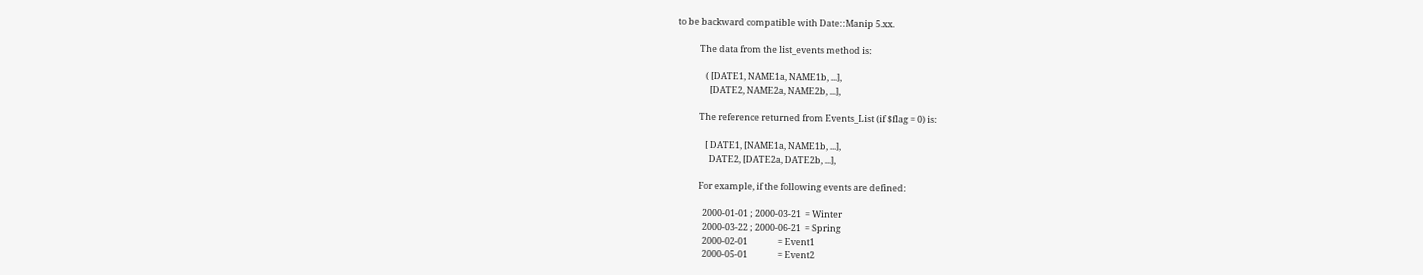to be backward compatible with Date::Manip 5.xx.

           The data from the list_events method is:

              ( [DATE1, NAME1a, NAME1b, ...],
                [DATE2, NAME2a, NAME2b, ...],

           The reference returned from Events_List (if $flag = 0) is:

              [ DATE1, [NAME1a, NAME1b, ...],
                DATE2, [DATE2a, DATE2b, ...],

           For example, if the following events are defined:

             2000-01-01 ; 2000-03-21  = Winter
             2000-03-22 ; 2000-06-21  = Spring
             2000-02-01               = Event1
             2000-05-01               = Event2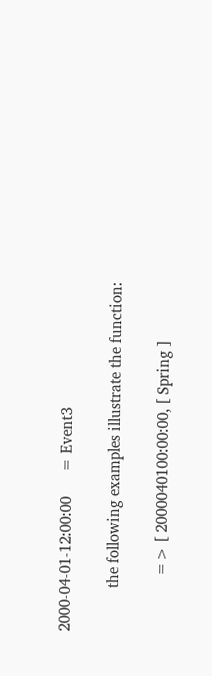2000-04-01-12:00:00      = Event3

           the following examples illustrate the function:

              => [ 2000040100:00:00, [ Spring ]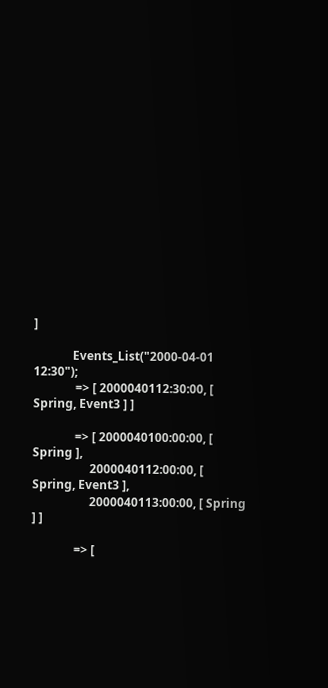]

             Events_List("2000-04-01 12:30");
              => [ 2000040112:30:00, [ Spring, Event3 ] ]

              => [ 2000040100:00:00, [ Spring ],
                   2000040112:00:00, [ Spring, Event3 ],
                   2000040113:00:00, [ Spring ] ]

              => [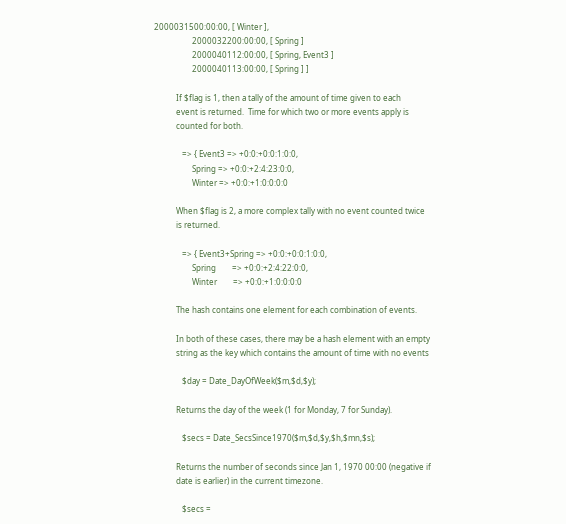2000031500:00:00, [ Winter ],
                   2000032200:00:00, [ Spring ]
                   2000040112:00:00, [ Spring, Event3 ]
                   2000040113:00:00, [ Spring ] ]

           If $flag is 1, then a tally of the amount of time given to each
           event is returned.  Time for which two or more events apply is
           counted for both.

              => { Event3 => +0:0:+0:0:1:0:0,
                   Spring => +0:0:+2:4:23:0:0,
                   Winter => +0:0:+1:0:0:0:0

           When $flag is 2, a more complex tally with no event counted twice
           is returned.

              => { Event3+Spring => +0:0:+0:0:1:0:0,
                   Spring        => +0:0:+2:4:22:0:0,
                   Winter        => +0:0:+1:0:0:0:0

           The hash contains one element for each combination of events.

           In both of these cases, there may be a hash element with an empty
           string as the key which contains the amount of time with no events

              $day = Date_DayOfWeek($m,$d,$y);

           Returns the day of the week (1 for Monday, 7 for Sunday).

              $secs = Date_SecsSince1970($m,$d,$y,$h,$mn,$s);

           Returns the number of seconds since Jan 1, 1970 00:00 (negative if
           date is earlier) in the current timezone.

              $secs =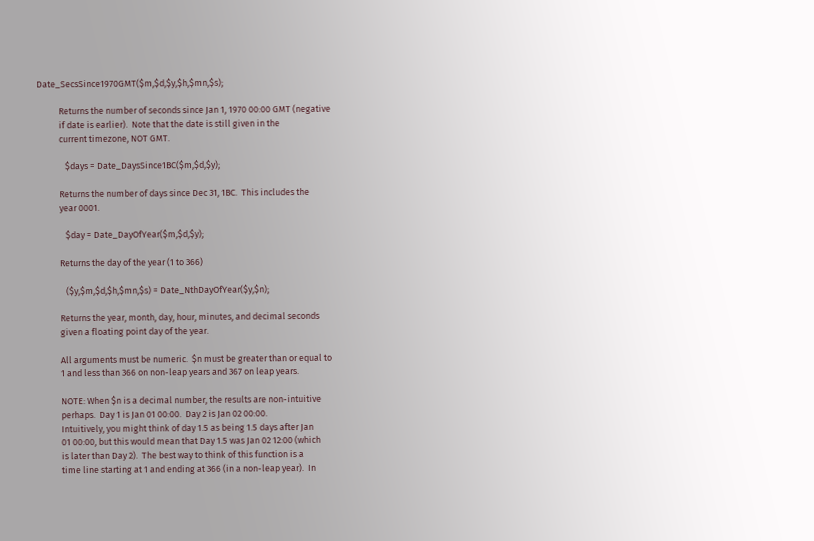Date_SecsSince1970GMT($m,$d,$y,$h,$mn,$s);

           Returns the number of seconds since Jan 1, 1970 00:00 GMT (negative
           if date is earlier).  Note that the date is still given in the
           current timezone, NOT GMT.

              $days = Date_DaysSince1BC($m,$d,$y);

           Returns the number of days since Dec 31, 1BC.  This includes the
           year 0001.

              $day = Date_DayOfYear($m,$d,$y);

           Returns the day of the year (1 to 366)

              ($y,$m,$d,$h,$mn,$s) = Date_NthDayOfYear($y,$n);

           Returns the year, month, day, hour, minutes, and decimal seconds
           given a floating point day of the year.

           All arguments must be numeric.  $n must be greater than or equal to
           1 and less than 366 on non-leap years and 367 on leap years.

           NOTE: When $n is a decimal number, the results are non-intuitive
           perhaps.  Day 1 is Jan 01 00:00.  Day 2 is Jan 02 00:00.
           Intuitively, you might think of day 1.5 as being 1.5 days after Jan
           01 00:00, but this would mean that Day 1.5 was Jan 02 12:00 (which
           is later than Day 2).  The best way to think of this function is a
           time line starting at 1 and ending at 366 (in a non-leap year).  In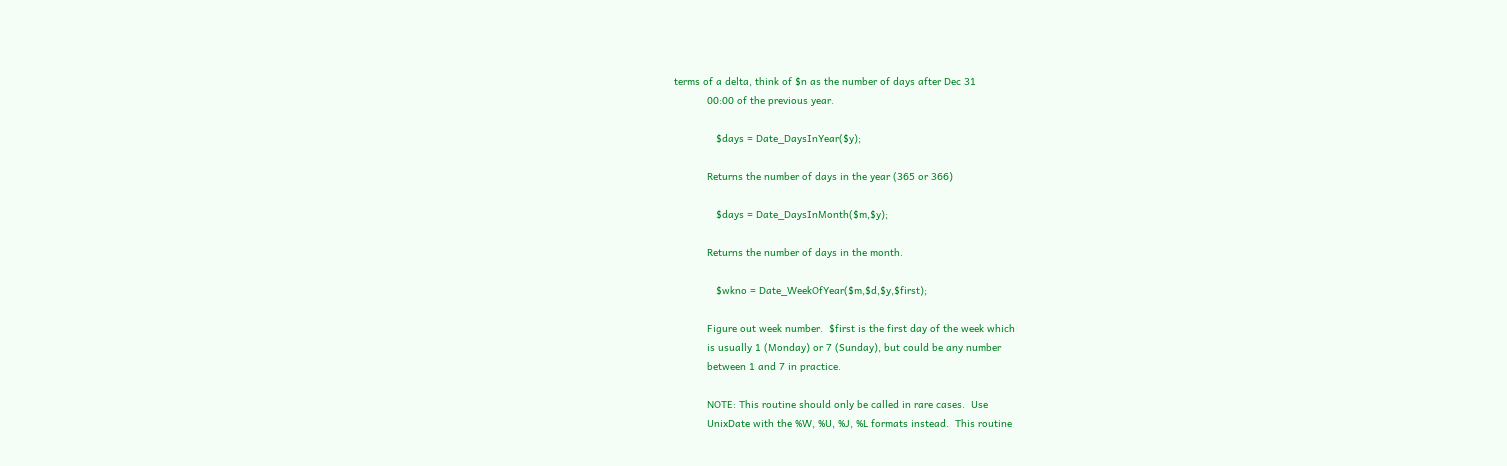terms of a delta, think of $n as the number of days after Dec 31
           00:00 of the previous year.

              $days = Date_DaysInYear($y);

           Returns the number of days in the year (365 or 366)

              $days = Date_DaysInMonth($m,$y);

           Returns the number of days in the month.

              $wkno = Date_WeekOfYear($m,$d,$y,$first);

           Figure out week number.  $first is the first day of the week which
           is usually 1 (Monday) or 7 (Sunday), but could be any number
           between 1 and 7 in practice.

           NOTE: This routine should only be called in rare cases.  Use
           UnixDate with the %W, %U, %J, %L formats instead.  This routine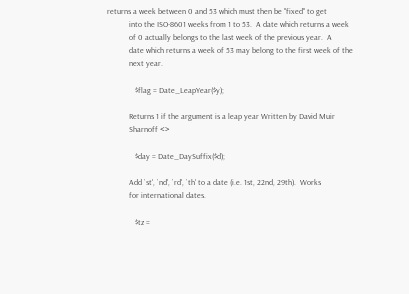returns a week between 0 and 53 which must then be "fixed" to get
           into the ISO-8601 weeks from 1 to 53.  A date which returns a week
           of 0 actually belongs to the last week of the previous year.  A
           date which returns a week of 53 may belong to the first week of the
           next year.

              $flag = Date_LeapYear($y);

           Returns 1 if the argument is a leap year Written by David Muir
           Sharnoff <>

              $day = Date_DaySuffix($d);

           Add `st', `nd', `rd', `th' to a date (i.e. 1st, 22nd, 29th).  Works
           for international dates.

              $tz =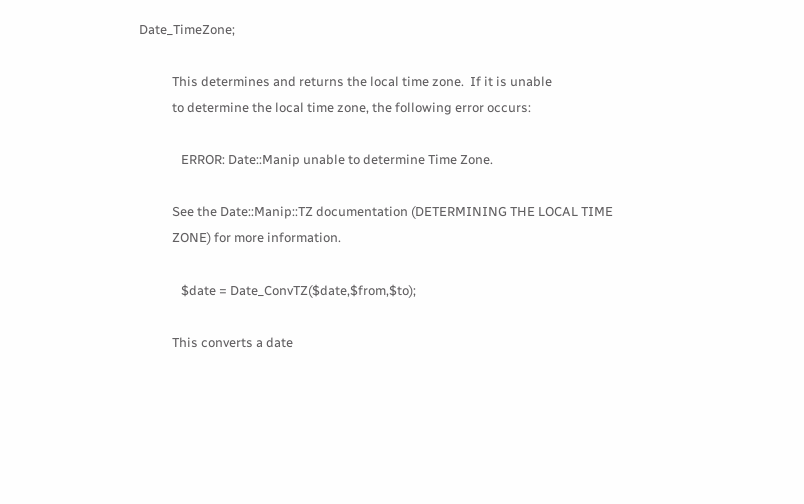Date_TimeZone;

           This determines and returns the local time zone.  If it is unable
           to determine the local time zone, the following error occurs:

              ERROR: Date::Manip unable to determine Time Zone.

           See the Date::Manip::TZ documentation (DETERMINING THE LOCAL TIME
           ZONE) for more information.

              $date = Date_ConvTZ($date,$from,$to);

           This converts a date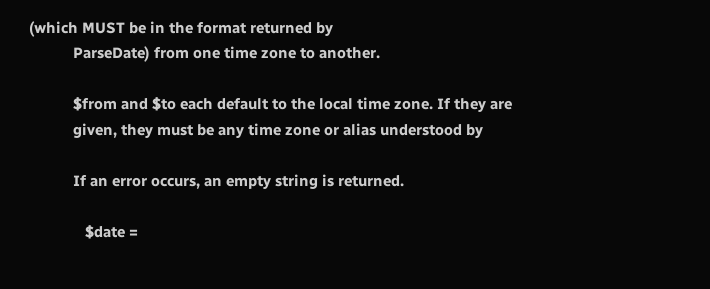(which MUST be in the format returned by
           ParseDate) from one time zone to another.

           $from and $to each default to the local time zone. If they are
           given, they must be any time zone or alias understood by

           If an error occurs, an empty string is returned.

              $date =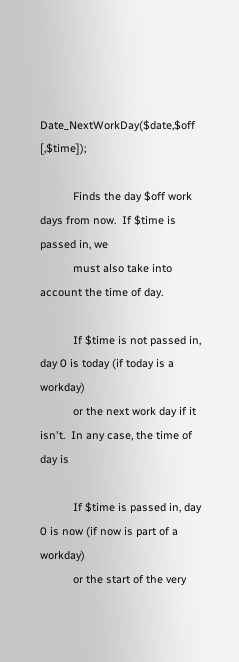Date_NextWorkDay($date,$off [,$time]);

           Finds the day $off work days from now.  If $time is passed in, we
           must also take into account the time of day.

           If $time is not passed in, day 0 is today (if today is a workday)
           or the next work day if it isn't.  In any case, the time of day is

           If $time is passed in, day 0 is now (if now is part of a workday)
           or the start of the very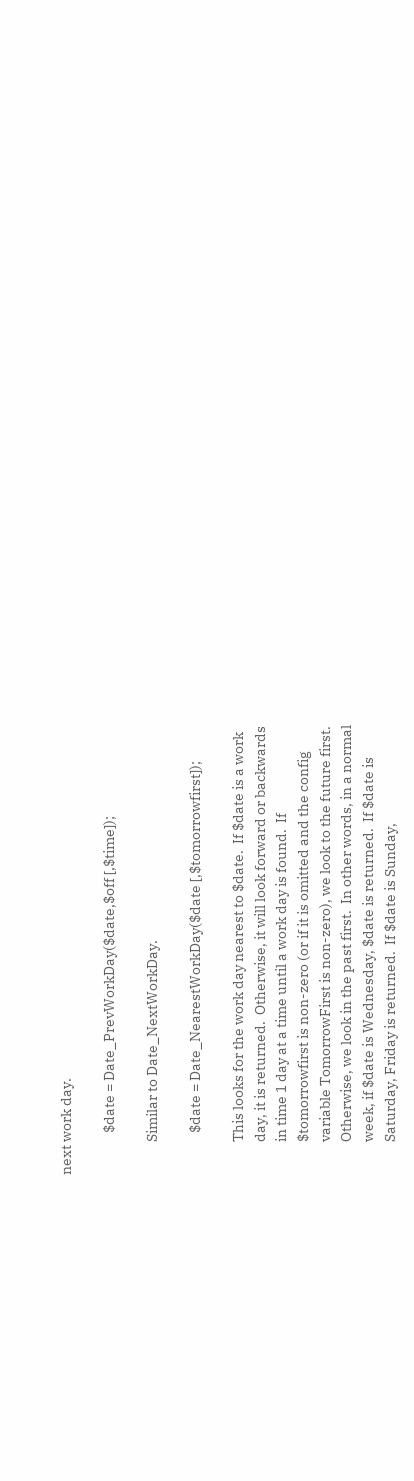next work day.

              $date = Date_PrevWorkDay($date,$off [,$time]);

           Similar to Date_NextWorkDay.

              $date = Date_NearestWorkDay($date [,$tomorrowfirst]);

           This looks for the work day nearest to $date.  If $date is a work
           day, it is returned.  Otherwise, it will look forward or backwards
           in time 1 day at a time until a work day is found.  If
           $tomorrowfirst is non-zero (or if it is omitted and the config
           variable TomorrowFirst is non-zero), we look to the future first.
           Otherwise, we look in the past first.  In other words, in a normal
           week, if $date is Wednesday, $date is returned.  If $date is
           Saturday, Friday is returned.  If $date is Sunday,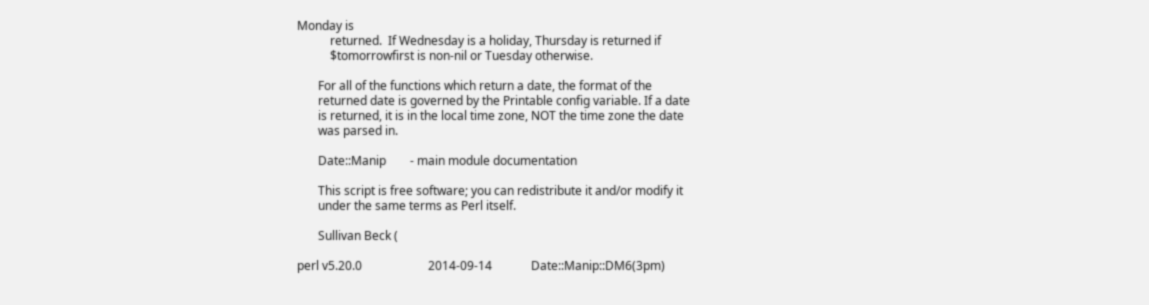Monday is
           returned.  If Wednesday is a holiday, Thursday is returned if
           $tomorrowfirst is non-nil or Tuesday otherwise.

       For all of the functions which return a date, the format of the
       returned date is governed by the Printable config variable. If a date
       is returned, it is in the local time zone, NOT the time zone the date
       was parsed in.

       Date::Manip        - main module documentation

       This script is free software; you can redistribute it and/or modify it
       under the same terms as Perl itself.

       Sullivan Beck (

perl v5.20.0                      2014-09-14             Date::Manip::DM6(3pm)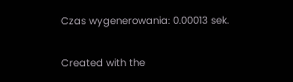Czas wygenerowania: 0.00013 sek.

Created with the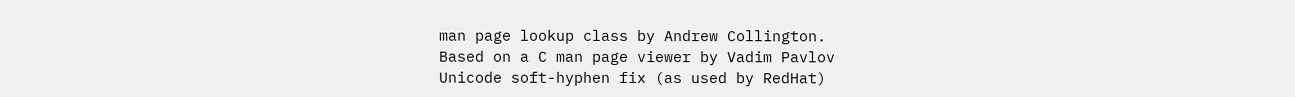man page lookup class by Andrew Collington.
Based on a C man page viewer by Vadim Pavlov
Unicode soft-hyphen fix (as used by RedHat)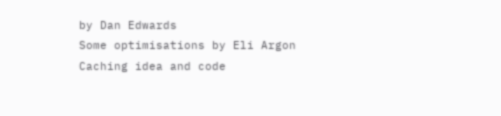by Dan Edwards
Some optimisations by Eli Argon
Caching idea and code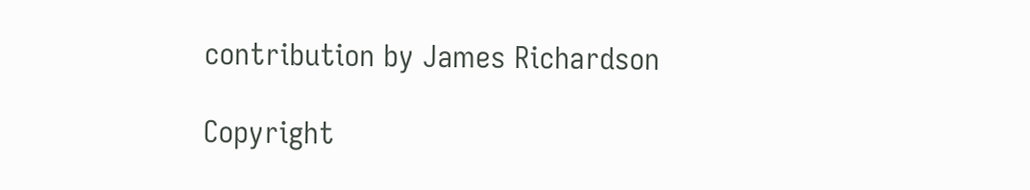contribution by James Richardson

Copyright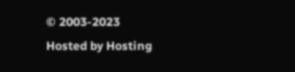© 2003-2023
Hosted by Hosting